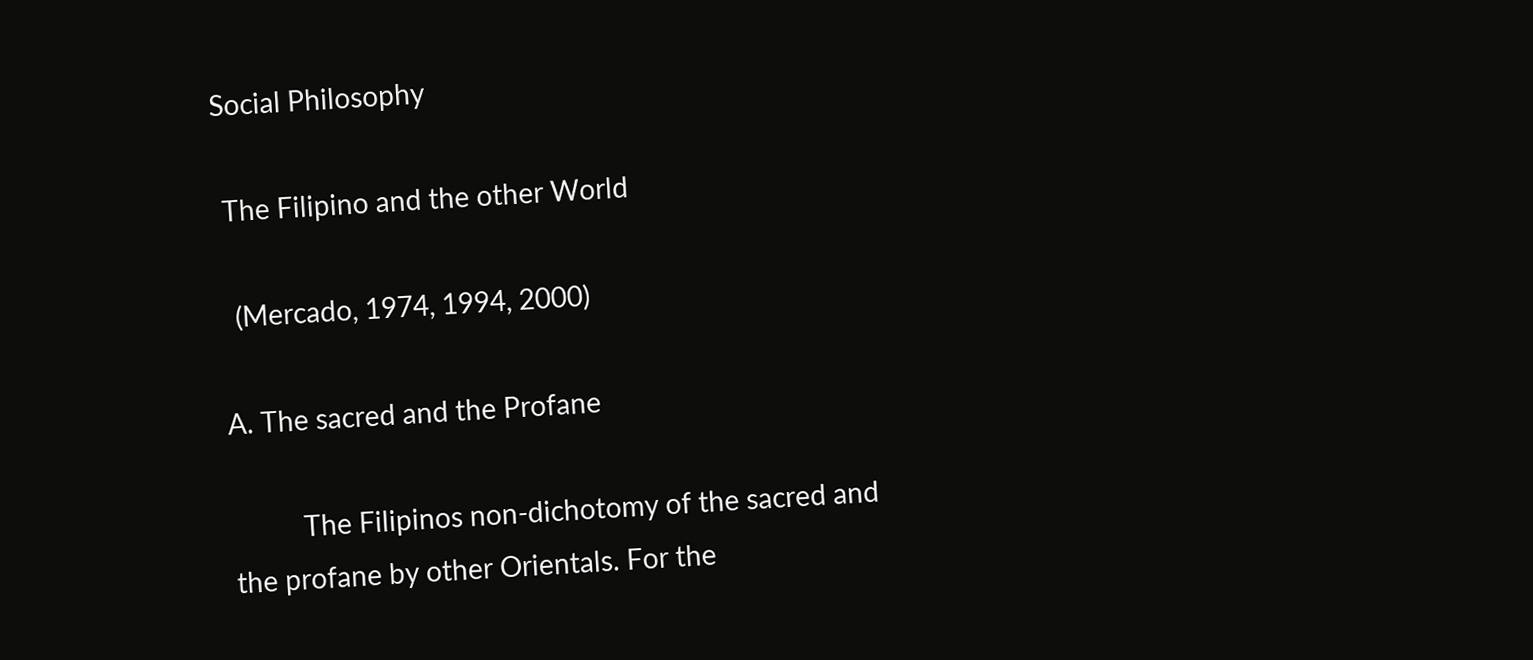Social Philosophy

 The Filipino and the other World

  (Mercado, 1974, 1994, 2000)

A. The sacred and the Profane

          The Filipinos non-dichotomy of the sacred and the profane by other Orientals. For the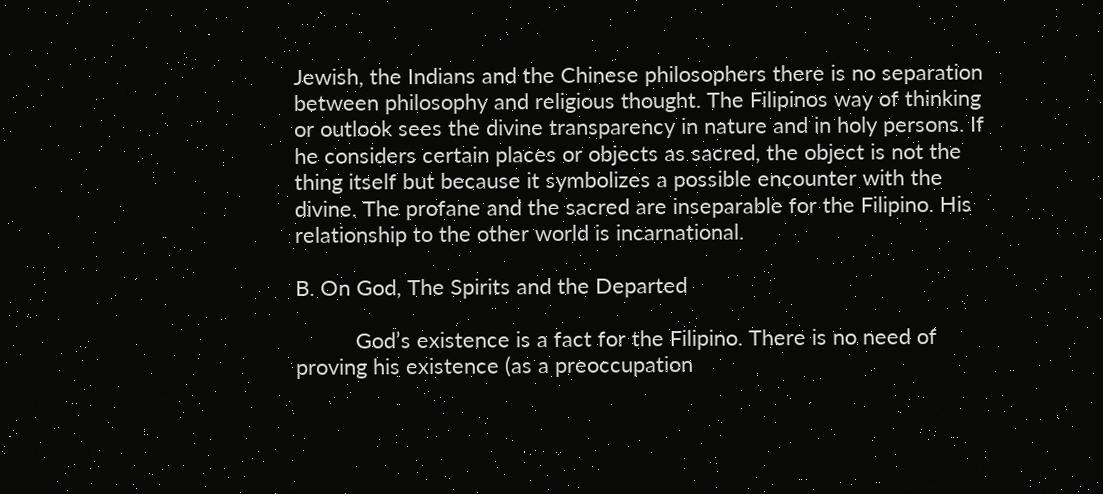Jewish, the Indians and the Chinese philosophers there is no separation between philosophy and religious thought. The Filipinos way of thinking or outlook sees the divine transparency in nature and in holy persons. If he considers certain places or objects as sacred, the object is not the thing itself but because it symbolizes a possible encounter with the divine. The profane and the sacred are inseparable for the Filipino. His relationship to the other world is incarnational.

B. On God, The Spirits and the Departed

          God’s existence is a fact for the Filipino. There is no need of proving his existence (as a preoccupation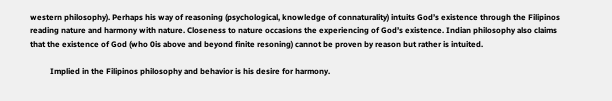western philosophy). Perhaps his way of reasoning (psychological, knowledge of connaturality) intuits God’s existence through the Filipinos reading nature and harmony with nature. Closeness to nature occasions the experiencing of God’s existence. Indian philosophy also claims that the existence of God (who 0is above and beyond finite resoning) cannot be proven by reason but rather is intuited.

          Implied in the Filipinos philosophy and behavior is his desire for harmony.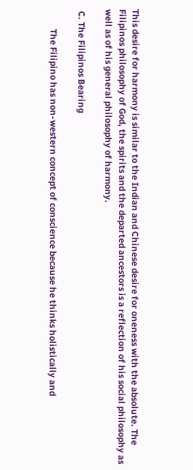This desire for harmony is similar to the Indian and Chinese desire for oneness with the absolute. The Filipinos philosophy of God, the spirits and the departed ancestors is a reflection of his social philosophy as well as of his general philosophy of harmony.

 C. The Filipinos Bearing

          The Filipino has non-western concept of conscience because he thinks holistically and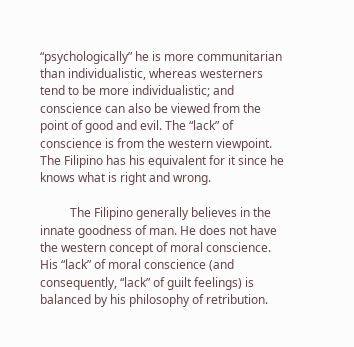“psychologically” he is more communitarian than individualistic, whereas westerners tend to be more individualistic; and conscience can also be viewed from the point of good and evil. The “lack” of conscience is from the western viewpoint. The Filipino has his equivalent for it since he knows what is right and wrong.

          The Filipino generally believes in the innate goodness of man. He does not have the western concept of moral conscience. His “lack” of moral conscience (and consequently, “lack” of guilt feelings) is balanced by his philosophy of retribution.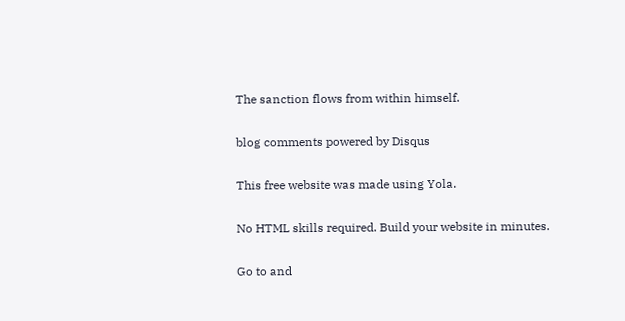The sanction flows from within himself.

blog comments powered by Disqus

This free website was made using Yola.

No HTML skills required. Build your website in minutes.

Go to and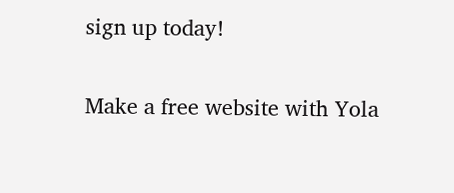sign up today!

Make a free website with Yola